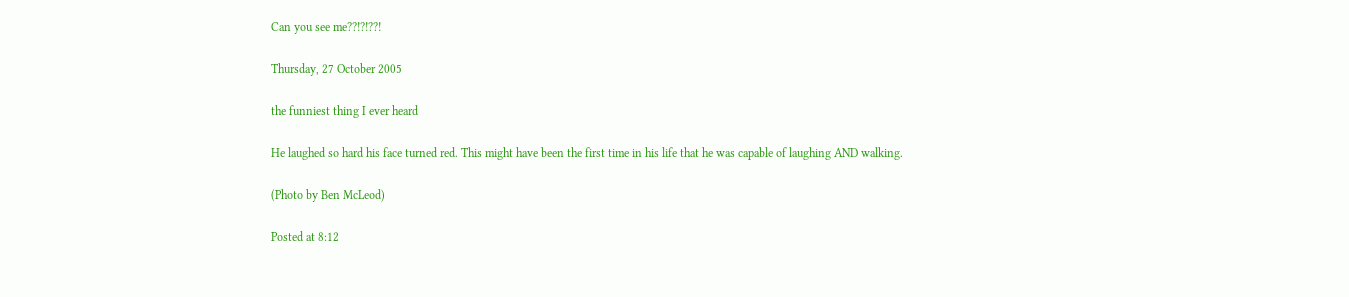Can you see me??!?!??!

Thursday, 27 October 2005

the funniest thing I ever heard

He laughed so hard his face turned red. This might have been the first time in his life that he was capable of laughing AND walking.

(Photo by Ben McLeod)

Posted at 8:12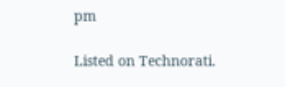pm

Listed on Technorati.